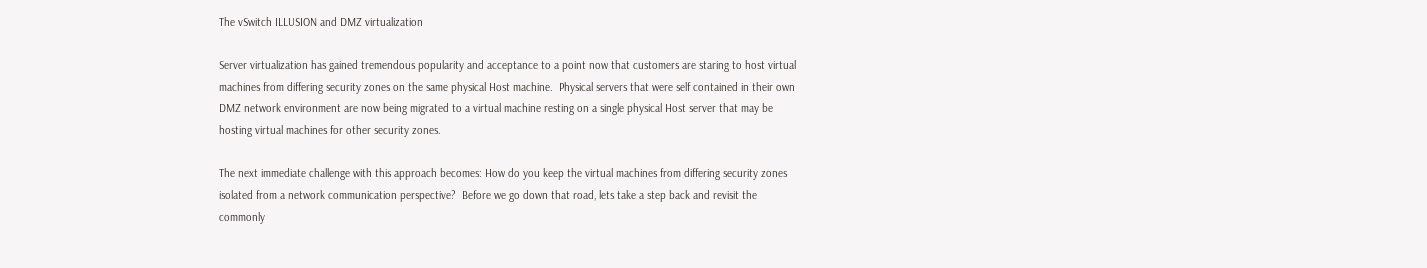The vSwitch ILLUSION and DMZ virtualization

Server virtualization has gained tremendous popularity and acceptance to a point now that customers are staring to host virtual machines from differing security zones on the same physical Host machine.  Physical servers that were self contained in their own DMZ network environment are now being migrated to a virtual machine resting on a single physical Host server that may be hosting virtual machines for other security zones.

The next immediate challenge with this approach becomes: How do you keep the virtual machines from differing security zones isolated from a network communication perspective?  Before we go down that road, lets take a step back and revisit the commonly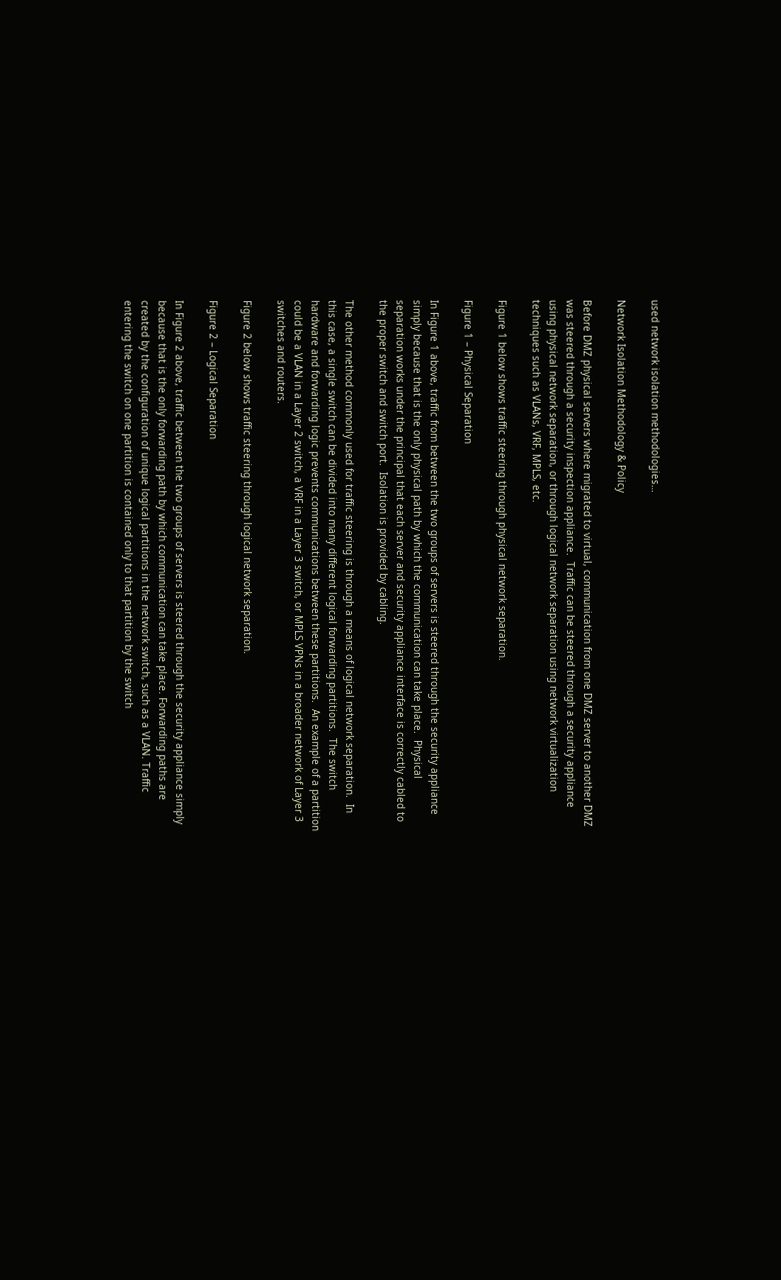used network isolation methodologies…

Network Isolation Methodology & Policy

Before DMZ physical servers where migrated to virtual, communication from one DMZ server to another DMZ was steered through a security inspection appliance.  Traffic can be steered through a security appliance using physical network separation, or through logical network separation using network virtualization techniques such as VLANs, VRF, MPLS, etc.

Figure 1 below shows traffic steering through physical network separation.

Figure 1 – Physical Separation

In Figure 1 above, traffic from between the two groups of servers is steered through the security appliance simply because that is the only physical path by which the communication can take place.  Physical separation works under the principal that each server and security appliance interface is correctly cabled to the proper switch and switch port.  Isolation is provided by cabling.

The other method commonly used for traffic steering is through a means of logical network separation.  In this case, a single switch can be divided into many different logical forwarding partitions.  The switch hardware and forwarding logic prevents communications between these partitions.  An example of a partition could be a VLAN in a Layer 2 switch, a VRF in a Layer 3 switch, or MPLS VPNs in a broader network of Layer 3 switches and routers.

Figure 2 below shows traffic steering through logical network separation.

Figure 2 – Logical Separation

In Figure 2 above, traffic between the two groups of servers is steered through the security appliance simply because that is the only forwarding path by which communication can take place. Forwarding paths are created by the configuration of unique logical partitions in the network switch, such as a VLAN. Traffic entering the switch on one partition is contained only to that partition by the switch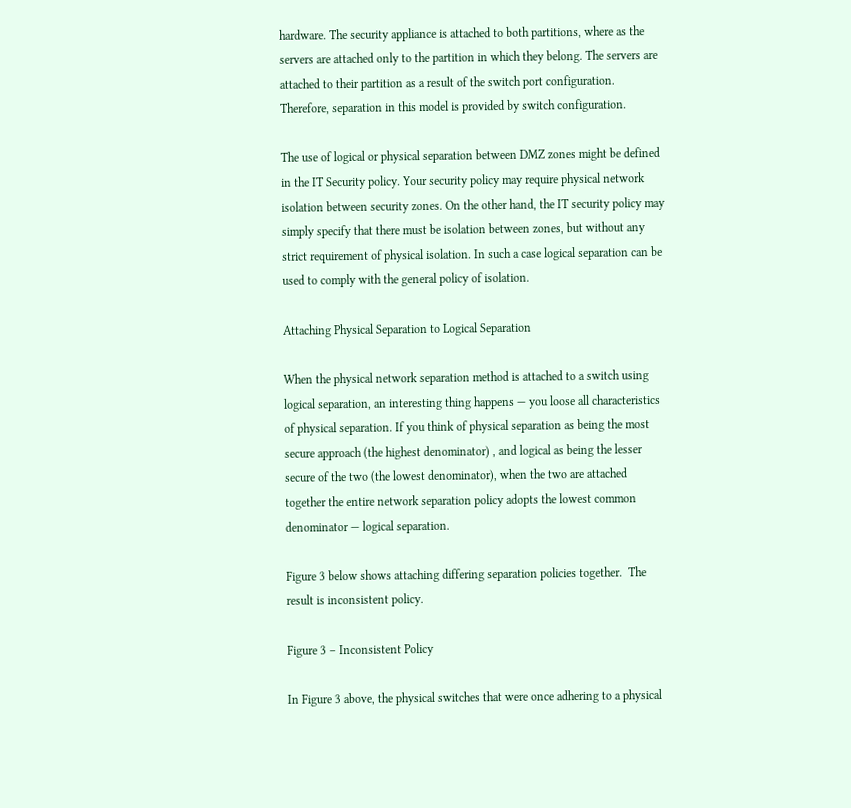hardware. The security appliance is attached to both partitions, where as the servers are attached only to the partition in which they belong. The servers are attached to their partition as a result of the switch port configuration. Therefore, separation in this model is provided by switch configuration.

The use of logical or physical separation between DMZ zones might be defined in the IT Security policy. Your security policy may require physical network isolation between security zones. On the other hand, the IT security policy may simply specify that there must be isolation between zones, but without any strict requirement of physical isolation. In such a case logical separation can be used to comply with the general policy of isolation.

Attaching Physical Separation to Logical Separation

When the physical network separation method is attached to a switch using logical separation, an interesting thing happens — you loose all characteristics of physical separation. If you think of physical separation as being the most secure approach (the highest denominator) , and logical as being the lesser secure of the two (the lowest denominator), when the two are attached together the entire network separation policy adopts the lowest common denominator — logical separation.

Figure 3 below shows attaching differing separation policies together.  The result is inconsistent policy.

Figure 3 – Inconsistent Policy

In Figure 3 above, the physical switches that were once adhering to a physical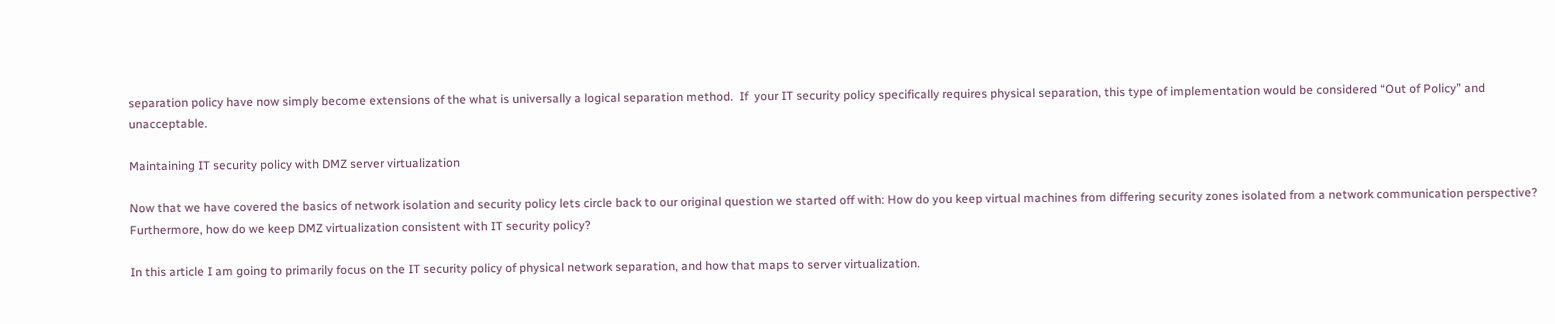separation policy have now simply become extensions of the what is universally a logical separation method.  If  your IT security policy specifically requires physical separation, this type of implementation would be considered “Out of Policy” and unacceptable.

Maintaining IT security policy with DMZ server virtualization

Now that we have covered the basics of network isolation and security policy lets circle back to our original question we started off with: How do you keep virtual machines from differing security zones isolated from a network communication perspective?  Furthermore, how do we keep DMZ virtualization consistent with IT security policy?

In this article I am going to primarily focus on the IT security policy of physical network separation, and how that maps to server virtualization.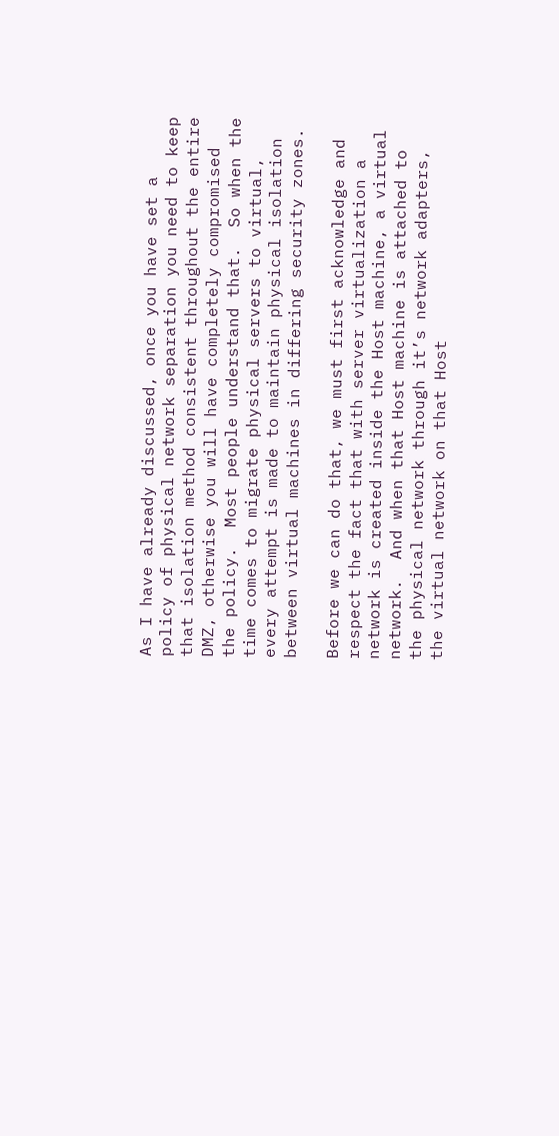As I have already discussed, once you have set a policy of physical network separation you need to keep that isolation method consistent throughout the entire DMZ, otherwise you will have completely compromised the policy.  Most people understand that.  So when the time comes to migrate physical servers to virtual, every attempt is made to maintain physical isolation between virtual machines in differing security zones.

Before we can do that, we must first acknowledge and respect the fact that with server virtualization a network is created inside the Host machine, a virtual network.  And when that Host machine is attached to the physical network through it’s network adapters, the virtual network on that Host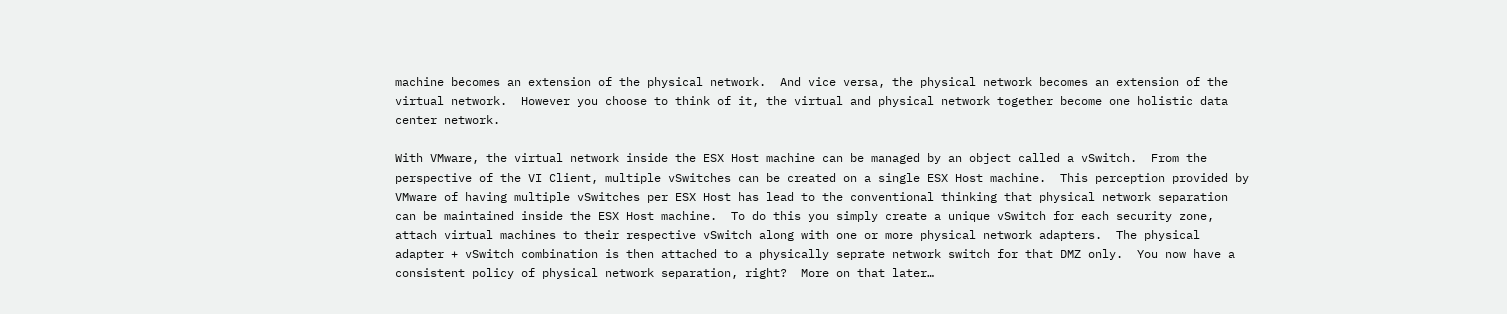machine becomes an extension of the physical network.  And vice versa, the physical network becomes an extension of the virtual network.  However you choose to think of it, the virtual and physical network together become one holistic data center network.

With VMware, the virtual network inside the ESX Host machine can be managed by an object called a vSwitch.  From the perspective of the VI Client, multiple vSwitches can be created on a single ESX Host machine.  This perception provided by VMware of having multiple vSwitches per ESX Host has lead to the conventional thinking that physical network separation can be maintained inside the ESX Host machine.  To do this you simply create a unique vSwitch for each security zone, attach virtual machines to their respective vSwitch along with one or more physical network adapters.  The physical adapter + vSwitch combination is then attached to a physically seprate network switch for that DMZ only.  You now have a consistent policy of physical network separation, right?  More on that later…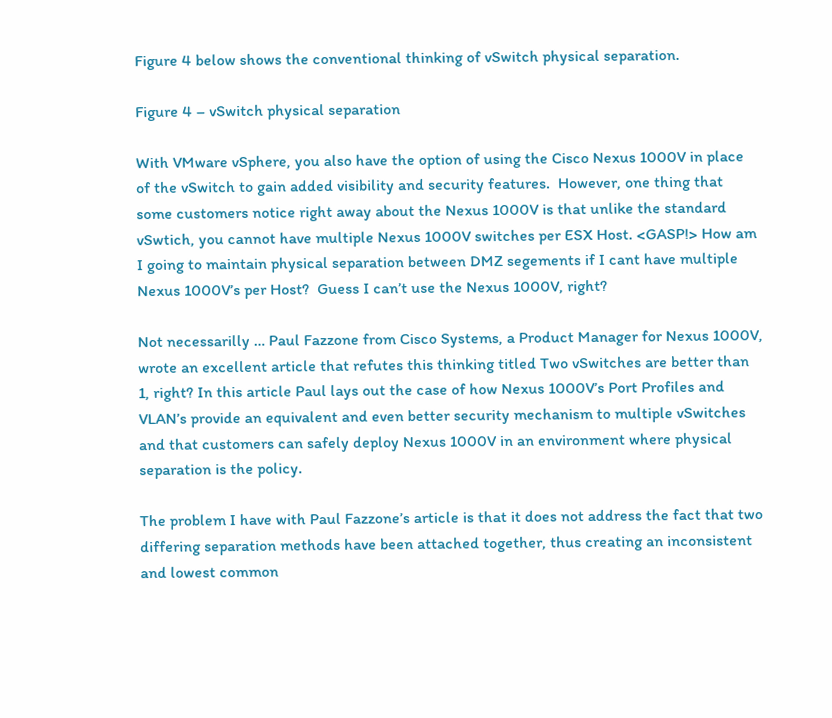Figure 4 below shows the conventional thinking of vSwitch physical separation.

Figure 4 – vSwitch physical separation

With VMware vSphere, you also have the option of using the Cisco Nexus 1000V in place of the vSwitch to gain added visibility and security features.  However, one thing that some customers notice right away about the Nexus 1000V is that unlike the standard vSwtich, you cannot have multiple Nexus 1000V switches per ESX Host. <GASP!> How am I going to maintain physical separation between DMZ segements if I cant have multiple Nexus 1000V’s per Host?  Guess I can’t use the Nexus 1000V, right?

Not necessarilly … Paul Fazzone from Cisco Systems, a Product Manager for Nexus 1000V, wrote an excellent article that refutes this thinking titled Two vSwitches are better than 1, right? In this article Paul lays out the case of how Nexus 1000V’s Port Profiles and VLAN’s provide an equivalent and even better security mechanism to multiple vSwitches and that customers can safely deploy Nexus 1000V in an environment where physical separation is the policy.

The problem I have with Paul Fazzone’s article is that it does not address the fact that two differing separation methods have been attached together, thus creating an inconsistent and lowest common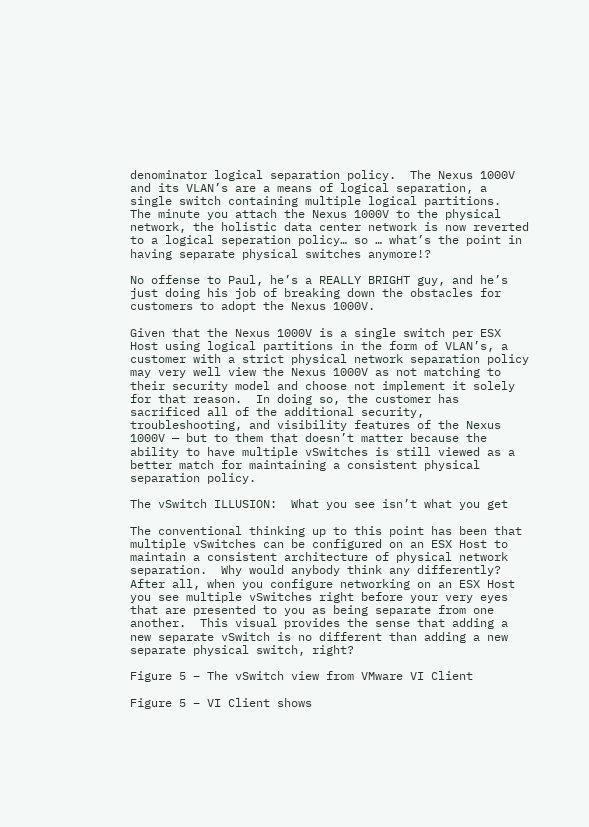denominator logical separation policy.  The Nexus 1000V and its VLAN’s are a means of logical separation, a single switch containing multiple logical partitions.  The minute you attach the Nexus 1000V to the physical network, the holistic data center network is now reverted to a logical seperation policy… so … what’s the point in having separate physical switches anymore!?

No offense to Paul, he’s a REALLY BRIGHT guy, and he’s just doing his job of breaking down the obstacles for customers to adopt the Nexus 1000V.

Given that the Nexus 1000V is a single switch per ESX Host using logical partitions in the form of VLAN’s, a customer with a strict physical network separation policy may very well view the Nexus 1000V as not matching to their security model and choose not implement it solely for that reason.  In doing so, the customer has sacrificed all of the additional security, troubleshooting, and visibility features of the Nexus 1000V — but to them that doesn’t matter because the ability to have multiple vSwitches is still viewed as a better match for maintaining a consistent physical separation policy.

The vSwitch ILLUSION:  What you see isn’t what you get

The conventional thinking up to this point has been that multiple vSwitches can be configured on an ESX Host to maintain a consistent architecture of physical network separation.  Why would anybody think any differently? After all, when you configure networking on an ESX Host you see multiple vSwitches right before your very eyes that are presented to you as being separate from one another.  This visual provides the sense that adding a new separate vSwitch is no different than adding a new separate physical switch, right?

Figure 5 – The vSwitch view from VMware VI Client

Figure 5 – VI Client shows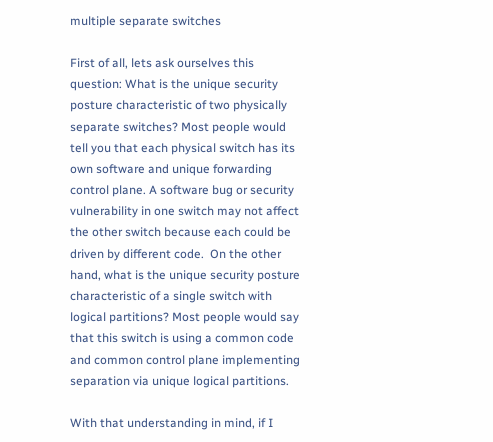multiple separate switches

First of all, lets ask ourselves this question: What is the unique security posture characteristic of two physically separate switches? Most people would tell you that each physical switch has its own software and unique forwarding control plane. A software bug or security vulnerability in one switch may not affect the other switch because each could be driven by different code.  On the other hand, what is the unique security posture characteristic of a single switch with logical partitions? Most people would say that this switch is using a common code and common control plane implementing separation via unique logical partitions.

With that understanding in mind, if I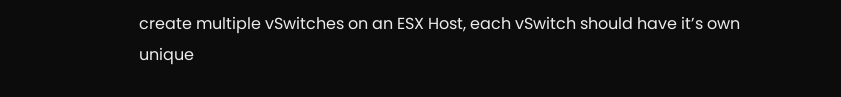create multiple vSwitches on an ESX Host, each vSwitch should have it’s own unique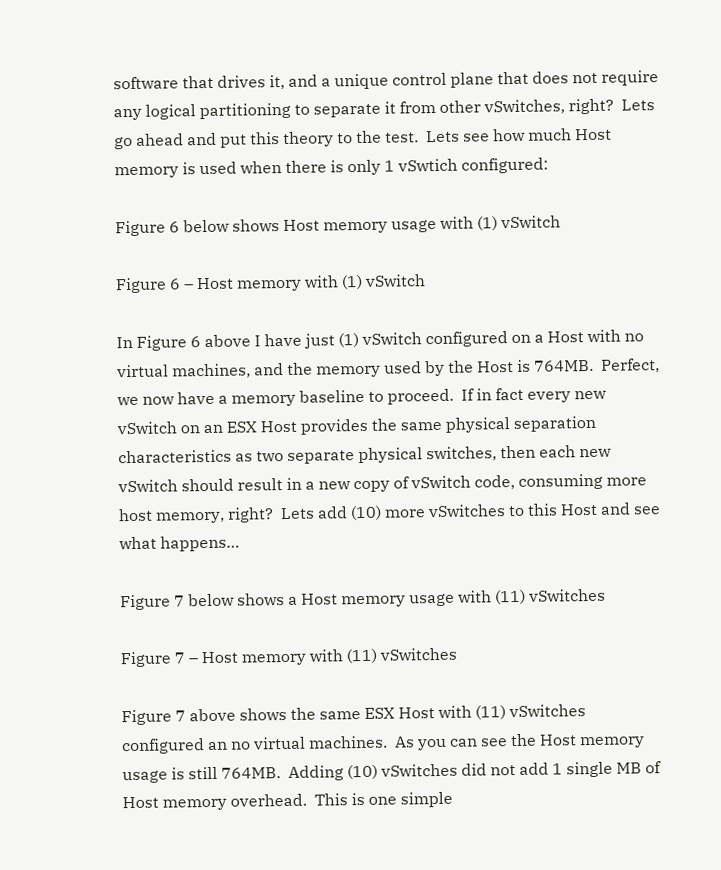software that drives it, and a unique control plane that does not require any logical partitioning to separate it from other vSwitches, right?  Lets go ahead and put this theory to the test.  Lets see how much Host memory is used when there is only 1 vSwtich configured:

Figure 6 below shows Host memory usage with (1) vSwitch

Figure 6 – Host memory with (1) vSwitch

In Figure 6 above I have just (1) vSwitch configured on a Host with no virtual machines, and the memory used by the Host is 764MB.  Perfect, we now have a memory baseline to proceed.  If in fact every new vSwitch on an ESX Host provides the same physical separation characteristics as two separate physical switches, then each new vSwitch should result in a new copy of vSwitch code, consuming more host memory, right?  Lets add (10) more vSwitches to this Host and see what happens…

Figure 7 below shows a Host memory usage with (11) vSwitches

Figure 7 – Host memory with (11) vSwitches

Figure 7 above shows the same ESX Host with (11) vSwitches configured an no virtual machines.  As you can see the Host memory usage is still 764MB.  Adding (10) vSwitches did not add 1 single MB of Host memory overhead.  This is one simple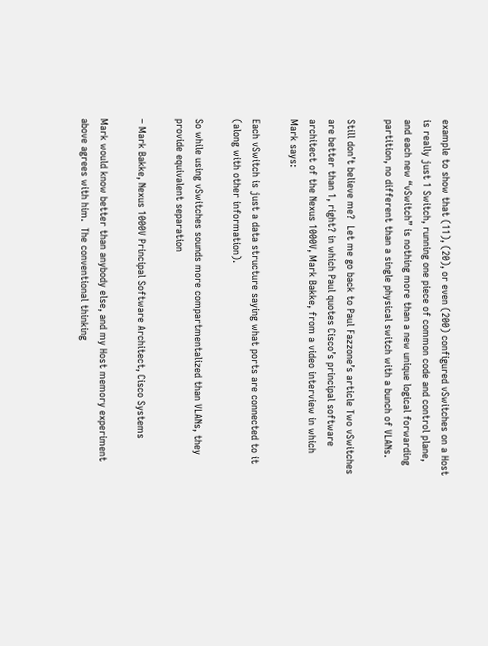example to show that (11), (20), or even (200) configured vSwitches on a Host is really just 1 Switch, running one piece of common code and control plane, and each new “vSwitch” is nothing more than a new unique logical forwarding partition, no different than a single physical switch with a bunch of VLANs.

Still don’t believe me?  Let me go back to Paul Fazzone’s article Two vSwitches are better than 1, right? in which Paul quotes Cisco’s principal software architect of the Nexus 1000V, Mark Bakke, from a video interview in which Mark says:

Each vSwitch is just a data structure saying what ports are connected to it (along with other information).

So while using vSwitches sounds more compartmentalized than VLANs, they provide equivalent separation

– Mark Bakke, Nexus 1000V Principal Software Architect, Cisco Systems

Mark would know better than anybody else, and my Host memory experiment above agrees with him.  The conventional thinking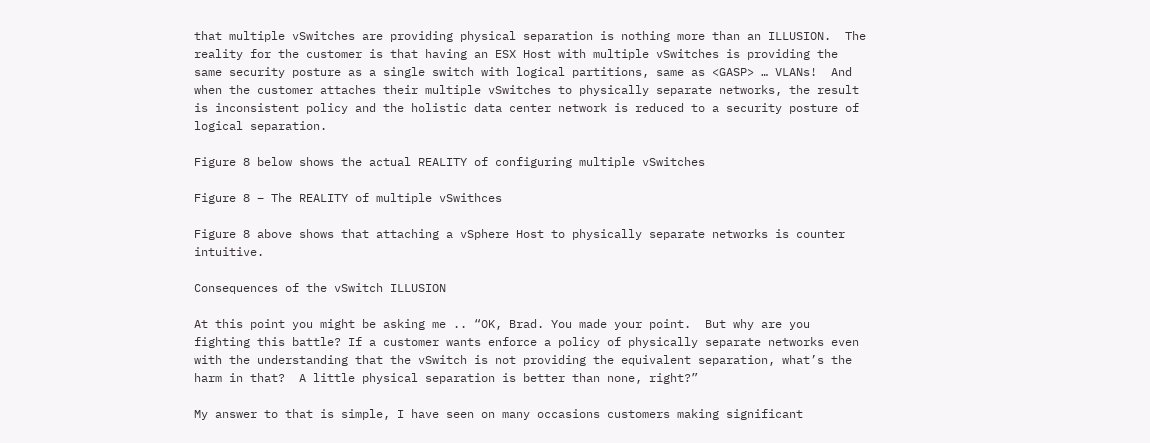that multiple vSwitches are providing physical separation is nothing more than an ILLUSION.  The reality for the customer is that having an ESX Host with multiple vSwitches is providing the same security posture as a single switch with logical partitions, same as <GASP> … VLANs!  And when the customer attaches their multiple vSwitches to physically separate networks, the result is inconsistent policy and the holistic data center network is reduced to a security posture of logical separation.

Figure 8 below shows the actual REALITY of configuring multiple vSwitches

Figure 8 – The REALITY of multiple vSwithces

Figure 8 above shows that attaching a vSphere Host to physically separate networks is counter intuitive.

Consequences of the vSwitch ILLUSION

At this point you might be asking me .. “OK, Brad. You made your point.  But why are you fighting this battle? If a customer wants enforce a policy of physically separate networks even with the understanding that the vSwitch is not providing the equivalent separation, what’s the harm in that?  A little physical separation is better than none, right?”

My answer to that is simple, I have seen on many occasions customers making significant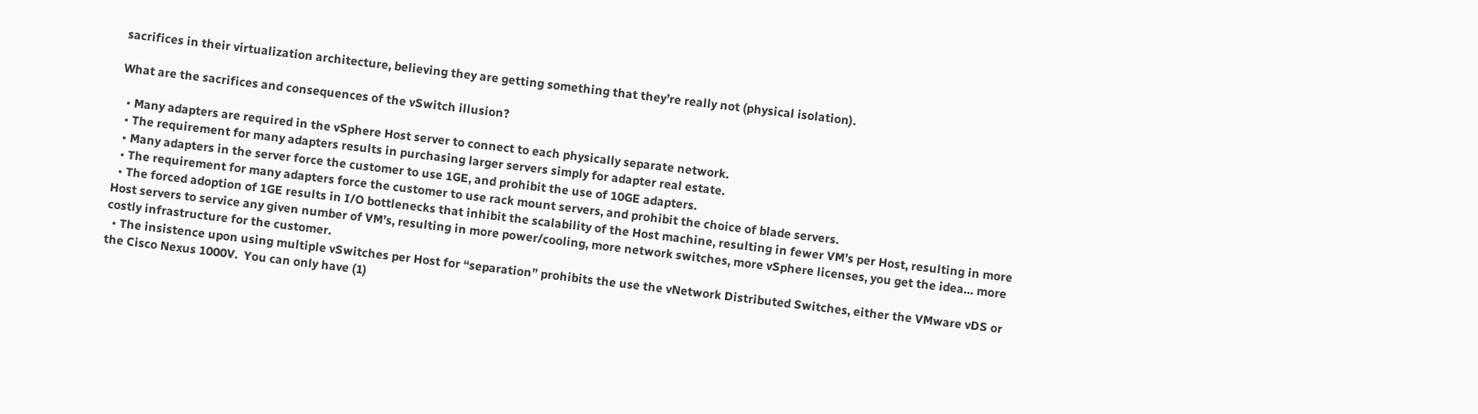sacrifices in their virtualization architecture, believing they are getting something that they’re really not (physical isolation).

What are the sacrifices and consequences of the vSwitch illusion?

  • Many adapters are required in the vSphere Host server to connect to each physically separate network.
  • The requirement for many adapters results in purchasing larger servers simply for adapter real estate.
  • Many adapters in the server force the customer to use 1GE, and prohibit the use of 10GE adapters.
  • The requirement for many adapters force the customer to use rack mount servers, and prohibit the choice of blade servers.
  • The forced adoption of 1GE results in I/O bottlenecks that inhibit the scalability of the Host machine, resulting in fewer VM’s per Host, resulting in more Host servers to service any given number of VM’s, resulting in more power/cooling, more network switches, more vSphere licenses, you get the idea… more costly infrastructure for the customer.
  • The insistence upon using multiple vSwitches per Host for “separation” prohibits the use the vNetwork Distributed Switches, either the VMware vDS or the Cisco Nexus 1000V.  You can only have (1)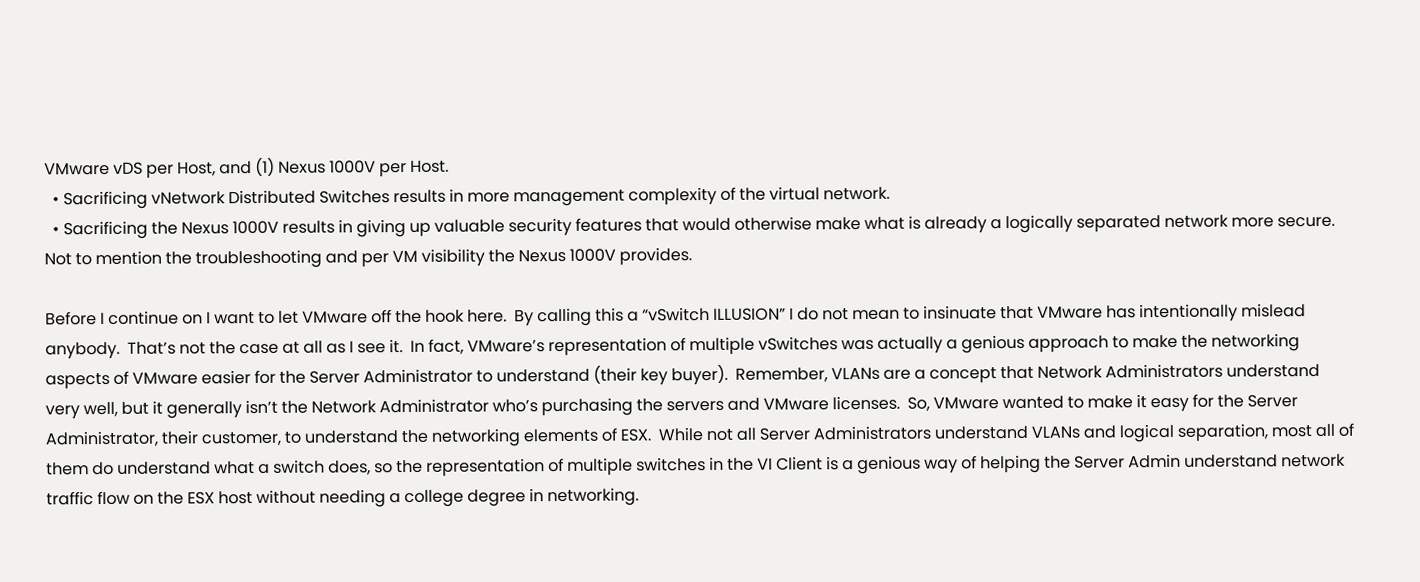VMware vDS per Host, and (1) Nexus 1000V per Host.
  • Sacrificing vNetwork Distributed Switches results in more management complexity of the virtual network.
  • Sacrificing the Nexus 1000V results in giving up valuable security features that would otherwise make what is already a logically separated network more secure.  Not to mention the troubleshooting and per VM visibility the Nexus 1000V provides.

Before I continue on I want to let VMware off the hook here.  By calling this a “vSwitch ILLUSION” I do not mean to insinuate that VMware has intentionally mislead anybody.  That’s not the case at all as I see it.  In fact, VMware’s representation of multiple vSwitches was actually a genious approach to make the networking aspects of VMware easier for the Server Administrator to understand (their key buyer).  Remember, VLANs are a concept that Network Administrators understand very well, but it generally isn’t the Network Administrator who’s purchasing the servers and VMware licenses.  So, VMware wanted to make it easy for the Server Administrator, their customer, to understand the networking elements of ESX.  While not all Server Administrators understand VLANs and logical separation, most all of them do understand what a switch does, so the representation of multiple switches in the VI Client is a genious way of helping the Server Admin understand network traffic flow on the ESX host without needing a college degree in networking.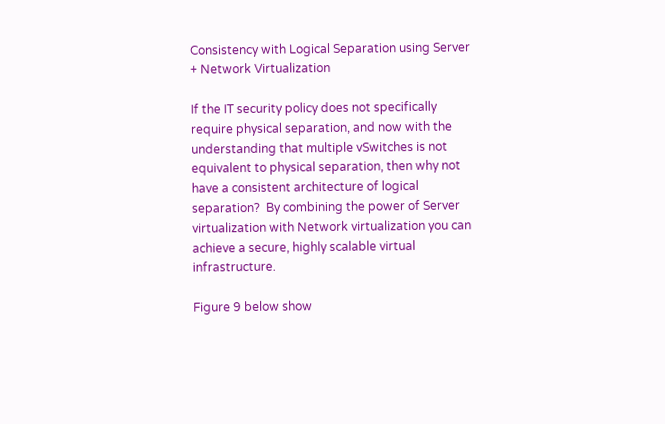Consistency with Logical Separation using Server + Network Virtualization

If the IT security policy does not specifically require physical separation, and now with the understanding that multiple vSwitches is not equivalent to physical separation, then why not have a consistent architecture of logical separation?  By combining the power of Server virtualization with Network virtualization you can achieve a secure, highly scalable virtual infrastructure.

Figure 9 below show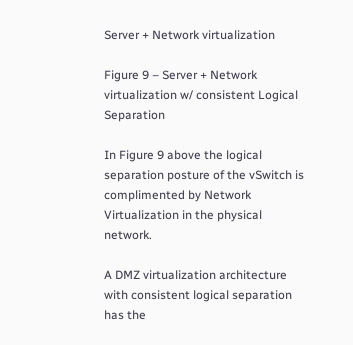Server + Network virtualization

Figure 9 – Server + Network virtualization w/ consistent Logical Separation

In Figure 9 above the logical separation posture of the vSwitch is complimented by Network Virtualization in the physical network.

A DMZ virtualization architecture with consistent logical separation has the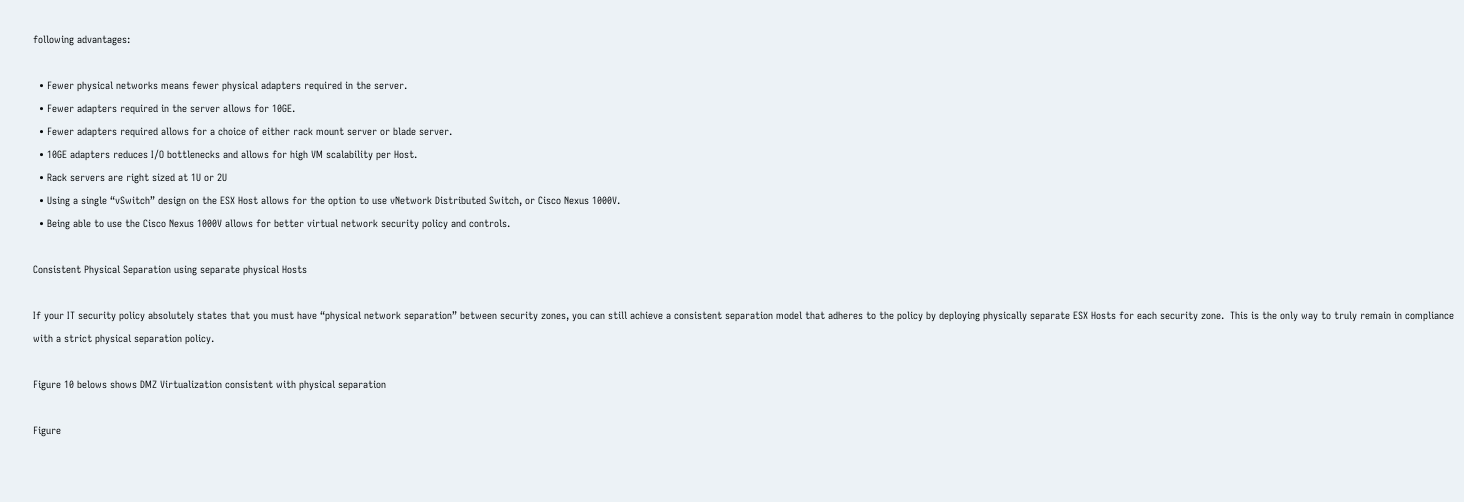following advantages:

  • Fewer physical networks means fewer physical adapters required in the server.
  • Fewer adapters required in the server allows for 10GE.
  • Fewer adapters required allows for a choice of either rack mount server or blade server.
  • 10GE adapters reduces I/O bottlenecks and allows for high VM scalability per Host.
  • Rack servers are right sized at 1U or 2U
  • Using a single “vSwitch” design on the ESX Host allows for the option to use vNetwork Distributed Switch, or Cisco Nexus 1000V.
  • Being able to use the Cisco Nexus 1000V allows for better virtual network security policy and controls.

Consistent Physical Separation using separate physical Hosts

If your IT security policy absolutely states that you must have “physical network separation” between security zones, you can still achieve a consistent separation model that adheres to the policy by deploying physically separate ESX Hosts for each security zone.  This is the only way to truly remain in compliance with a strict physical separation policy.

Figure 10 belows shows DMZ Virtualization consistent with physical separation

Figure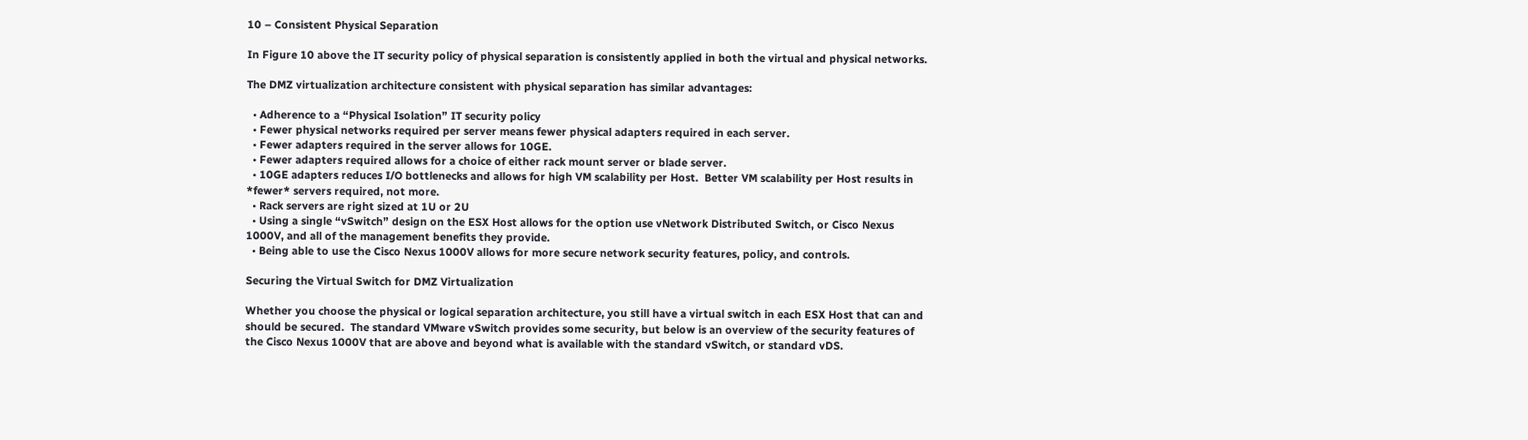10 – Consistent Physical Separation

In Figure 10 above the IT security policy of physical separation is consistently applied in both the virtual and physical networks.

The DMZ virtualization architecture consistent with physical separation has similar advantages:

  • Adherence to a “Physical Isolation” IT security policy
  • Fewer physical networks required per server means fewer physical adapters required in each server.
  • Fewer adapters required in the server allows for 10GE.
  • Fewer adapters required allows for a choice of either rack mount server or blade server.
  • 10GE adapters reduces I/O bottlenecks and allows for high VM scalability per Host.  Better VM scalability per Host results in *fewer* servers required, not more.
  • Rack servers are right sized at 1U or 2U
  • Using a single “vSwitch” design on the ESX Host allows for the option use vNetwork Distributed Switch, or Cisco Nexus 1000V, and all of the management benefits they provide.
  • Being able to use the Cisco Nexus 1000V allows for more secure network security features, policy, and controls.

Securing the Virtual Switch for DMZ Virtualization

Whether you choose the physical or logical separation architecture, you still have a virtual switch in each ESX Host that can and should be secured.  The standard VMware vSwitch provides some security, but below is an overview of the security features of the Cisco Nexus 1000V that are above and beyond what is available with the standard vSwitch, or standard vDS.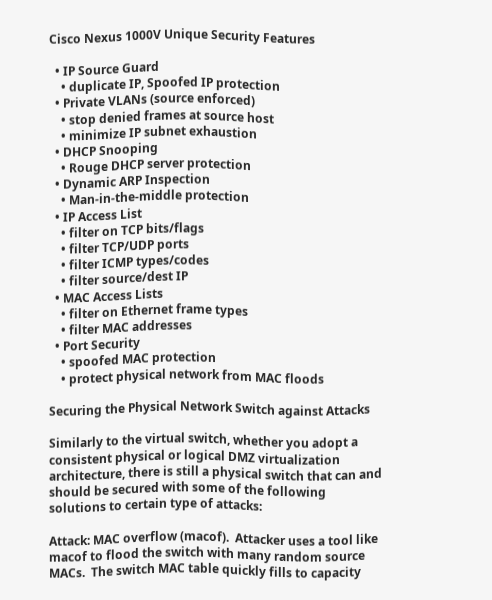Cisco Nexus 1000V Unique Security Features

  • IP Source Guard
    • duplicate IP, Spoofed IP protection
  • Private VLANs (source enforced)
    • stop denied frames at source host
    • minimize IP subnet exhaustion
  • DHCP Snooping
    • Rouge DHCP server protection
  • Dynamic ARP Inspection
    • Man-in-the-middle protection
  • IP Access List
    • filter on TCP bits/flags
    • filter TCP/UDP ports
    • filter ICMP types/codes
    • filter source/dest IP
  • MAC Access Lists
    • filter on Ethernet frame types
    • filter MAC addresses
  • Port Security
    • spoofed MAC protection
    • protect physical network from MAC floods

Securing the Physical Network Switch against Attacks

Similarly to the virtual switch, whether you adopt a consistent physical or logical DMZ virtualization architecture, there is still a physical switch that can and should be secured with some of the following solutions to certain type of attacks:

Attack: MAC overflow (macof).  Attacker uses a tool like macof to flood the switch with many random source MACs.  The switch MAC table quickly fills to capacity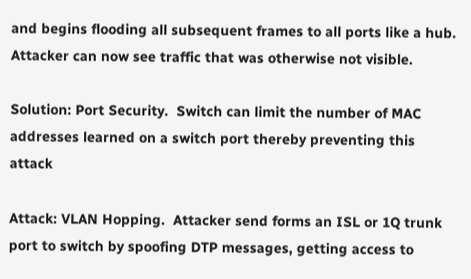and begins flooding all subsequent frames to all ports like a hub.  Attacker can now see traffic that was otherwise not visible.

Solution: Port Security.  Switch can limit the number of MAC addresses learned on a switch port thereby preventing this attack

Attack: VLAN Hopping.  Attacker send forms an ISL or 1Q trunk port to switch by spoofing DTP messages, getting access to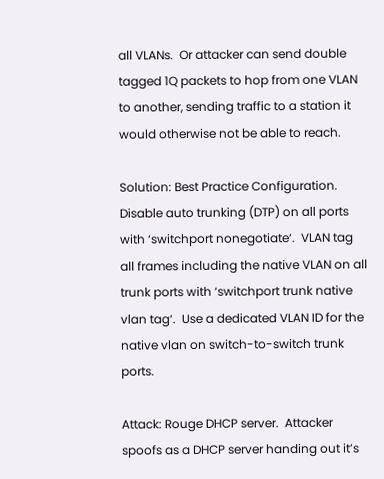all VLANs.  Or attacker can send double tagged 1Q packets to hop from one VLAN to another, sending traffic to a station it would otherwise not be able to reach.

Solution: Best Practice Configuration.  Disable auto trunking (DTP) on all ports with ‘switchport nonegotiate‘.  VLAN tag all frames including the native VLAN on all trunk ports with ‘switchport trunk native vlan tag‘.  Use a dedicated VLAN ID for the native vlan on switch-to-switch trunk ports.

Attack: Rouge DHCP server.  Attacker spoofs as a DHCP server handing out it’s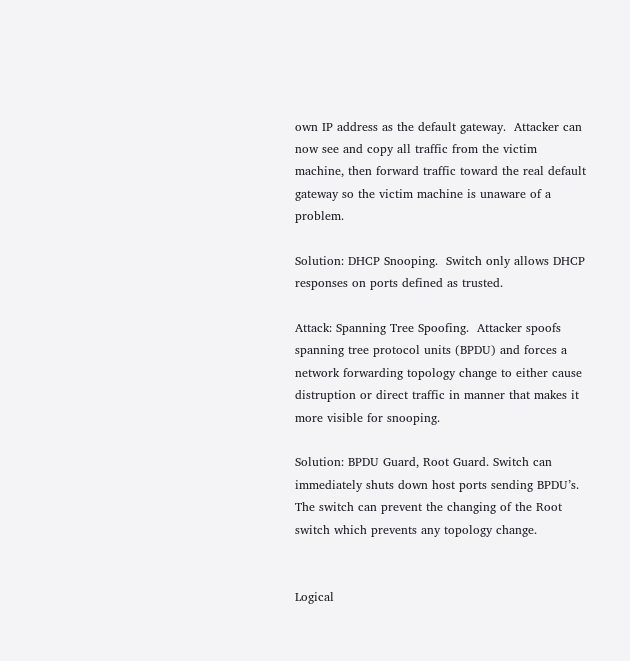own IP address as the default gateway.  Attacker can now see and copy all traffic from the victim machine, then forward traffic toward the real default gateway so the victim machine is unaware of a problem.

Solution: DHCP Snooping.  Switch only allows DHCP responses on ports defined as trusted.

Attack: Spanning Tree Spoofing.  Attacker spoofs spanning tree protocol units (BPDU) and forces a network forwarding topology change to either cause distruption or direct traffic in manner that makes it more visible for snooping.

Solution: BPDU Guard, Root Guard. Switch can immediately shuts down host ports sending BPDU’s.  The switch can prevent the changing of the Root switch which prevents any topology change.


Logical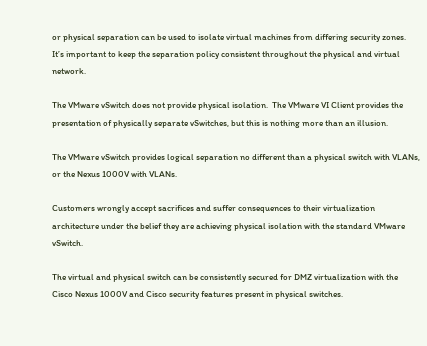or physical separation can be used to isolate virtual machines from differing security zones.  It’s important to keep the separation policy consistent throughout the physical and virtual network.

The VMware vSwitch does not provide physical isolation.  The VMware VI Client provides the presentation of physically separate vSwitches, but this is nothing more than an illusion.

The VMware vSwitch provides logical separation no different than a physical switch with VLANs, or the Nexus 1000V with VLANs.

Customers wrongly accept sacrifices and suffer consequences to their virtualization architecture under the belief they are achieving physical isolation with the standard VMware vSwitch.

The virtual and physical switch can be consistently secured for DMZ virtualization with the Cisco Nexus 1000V and Cisco security features present in physical switches.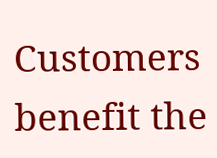Customers benefit the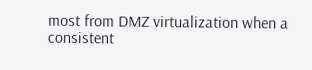most from DMZ virtualization when a consistent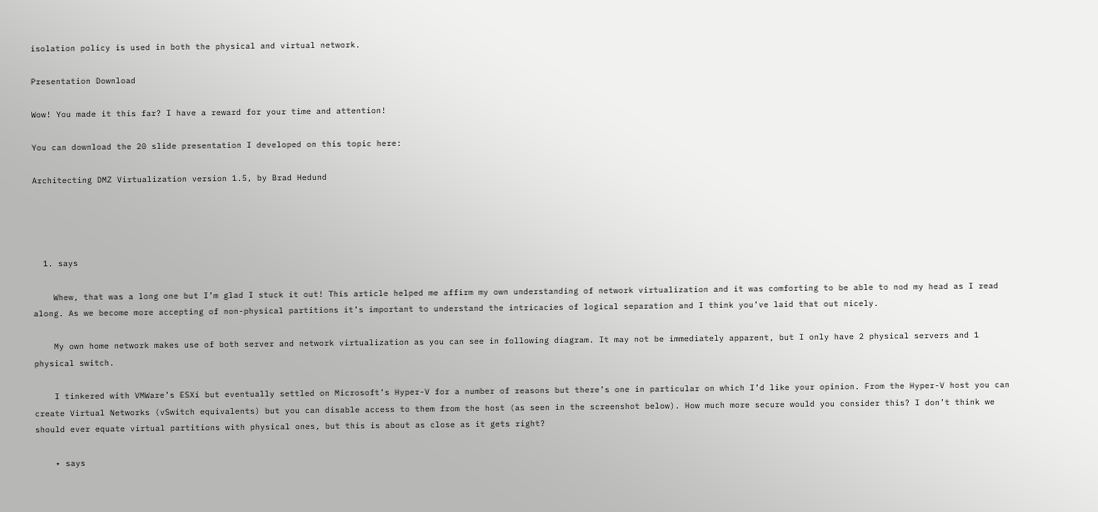isolation policy is used in both the physical and virtual network.

Presentation Download

Wow! You made it this far? I have a reward for your time and attention!

You can download the 20 slide presentation I developed on this topic here:

Architecting DMZ Virtualization version 1.5, by Brad Hedund




  1. says

    Whew, that was a long one but I’m glad I stuck it out! This article helped me affirm my own understanding of network virtualization and it was comforting to be able to nod my head as I read along. As we become more accepting of non-physical partitions it’s important to understand the intricacies of logical separation and I think you’ve laid that out nicely.

    My own home network makes use of both server and network virtualization as you can see in following diagram. It may not be immediately apparent, but I only have 2 physical servers and 1 physical switch.

    I tinkered with VMWare’s ESXi but eventually settled on Microsoft’s Hyper-V for a number of reasons but there’s one in particular on which I’d like your opinion. From the Hyper-V host you can create Virtual Networks (vSwitch equivalents) but you can disable access to them from the host (as seen in the screenshot below). How much more secure would you consider this? I don’t think we should ever equate virtual partitions with physical ones, but this is about as close as it gets right?

    • says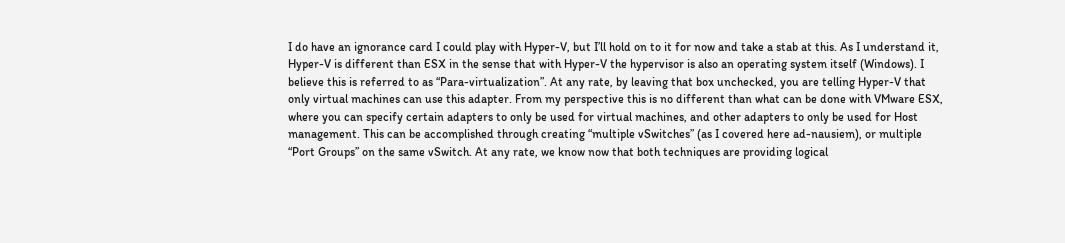I do have an ignorance card I could play with Hyper-V, but I’ll hold on to it for now and take a stab at this. As I understand it, Hyper-V is different than ESX in the sense that with Hyper-V the hypervisor is also an operating system itself (Windows). I believe this is referred to as “Para-virtualization”. At any rate, by leaving that box unchecked, you are telling Hyper-V that only virtual machines can use this adapter. From my perspective this is no different than what can be done with VMware ESX, where you can specify certain adapters to only be used for virtual machines, and other adapters to only be used for Host management. This can be accomplished through creating “multiple vSwitches” (as I covered here ad-nausiem), or multiple “Port Groups” on the same vSwitch. At any rate, we know now that both techniques are providing logical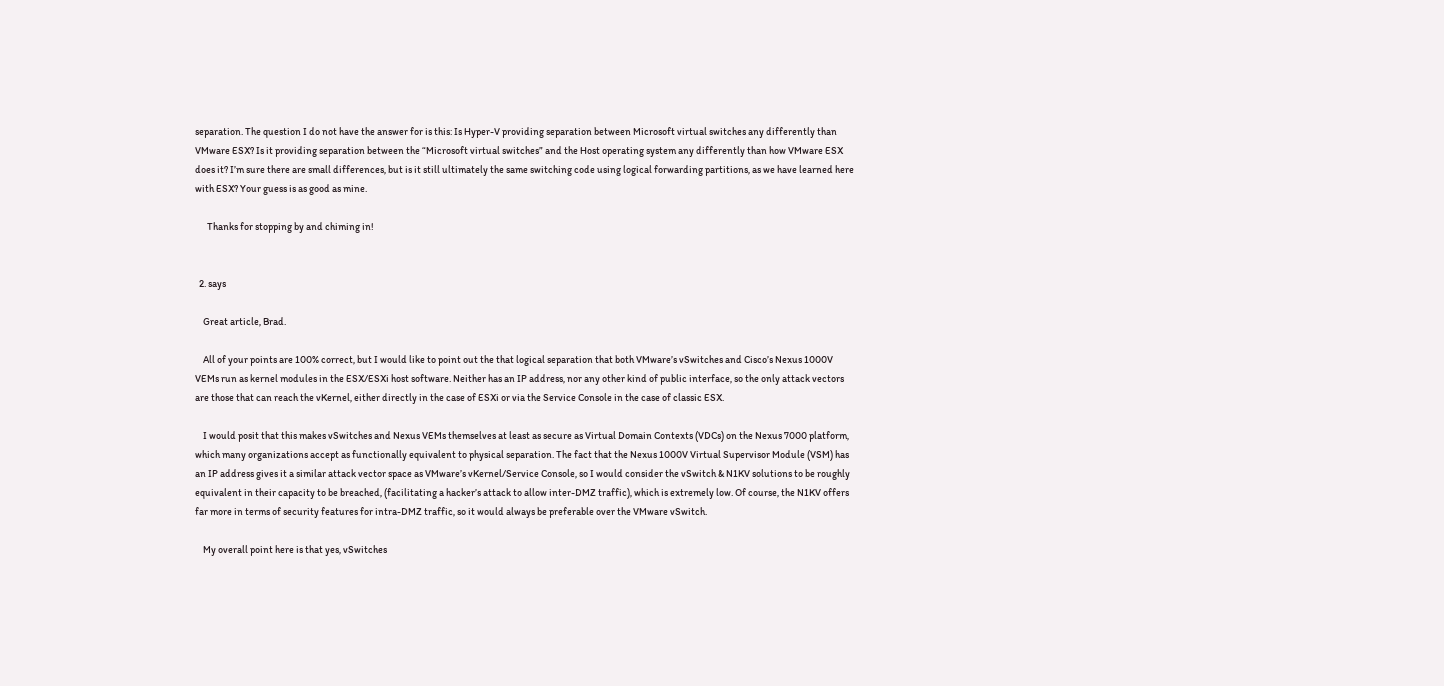separation. The question I do not have the answer for is this: Is Hyper-V providing separation between Microsoft virtual switches any differently than VMware ESX? Is it providing separation between the “Microsoft virtual switches” and the Host operating system any differently than how VMware ESX does it? I’m sure there are small differences, but is it still ultimately the same switching code using logical forwarding partitions, as we have learned here with ESX? Your guess is as good as mine.

      Thanks for stopping by and chiming in!


  2. says

    Great article, Brad.

    All of your points are 100% correct, but I would like to point out the that logical separation that both VMware’s vSwitches and Cisco’s Nexus 1000V VEMs run as kernel modules in the ESX/ESXi host software. Neither has an IP address, nor any other kind of public interface, so the only attack vectors are those that can reach the vKernel, either directly in the case of ESXi or via the Service Console in the case of classic ESX.

    I would posit that this makes vSwitches and Nexus VEMs themselves at least as secure as Virtual Domain Contexts (VDCs) on the Nexus 7000 platform, which many organizations accept as functionally equivalent to physical separation. The fact that the Nexus 1000V Virtual Supervisor Module (VSM) has an IP address gives it a similar attack vector space as VMware’s vKernel/Service Console, so I would consider the vSwitch & N1KV solutions to be roughly equivalent in their capacity to be breached, (facilitating a hacker’s attack to allow inter-DMZ traffic), which is extremely low. Of course, the N1KV offers far more in terms of security features for intra-DMZ traffic, so it would always be preferable over the VMware vSwitch.

    My overall point here is that yes, vSwitches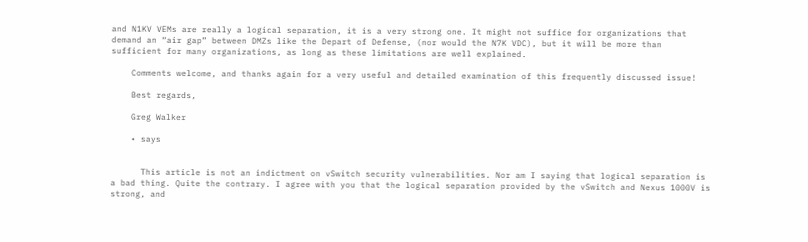and N1KV VEMs are really a logical separation, it is a very strong one. It might not suffice for organizations that demand an “air gap” between DMZs like the Depart of Defense, (nor would the N7K VDC), but it will be more than sufficient for many organizations, as long as these limitations are well explained.

    Comments welcome, and thanks again for a very useful and detailed examination of this frequently discussed issue!

    Best regards,

    Greg Walker

    • says


      This article is not an indictment on vSwitch security vulnerabilities. Nor am I saying that logical separation is a bad thing. Quite the contrary. I agree with you that the logical separation provided by the vSwitch and Nexus 1000V is strong, and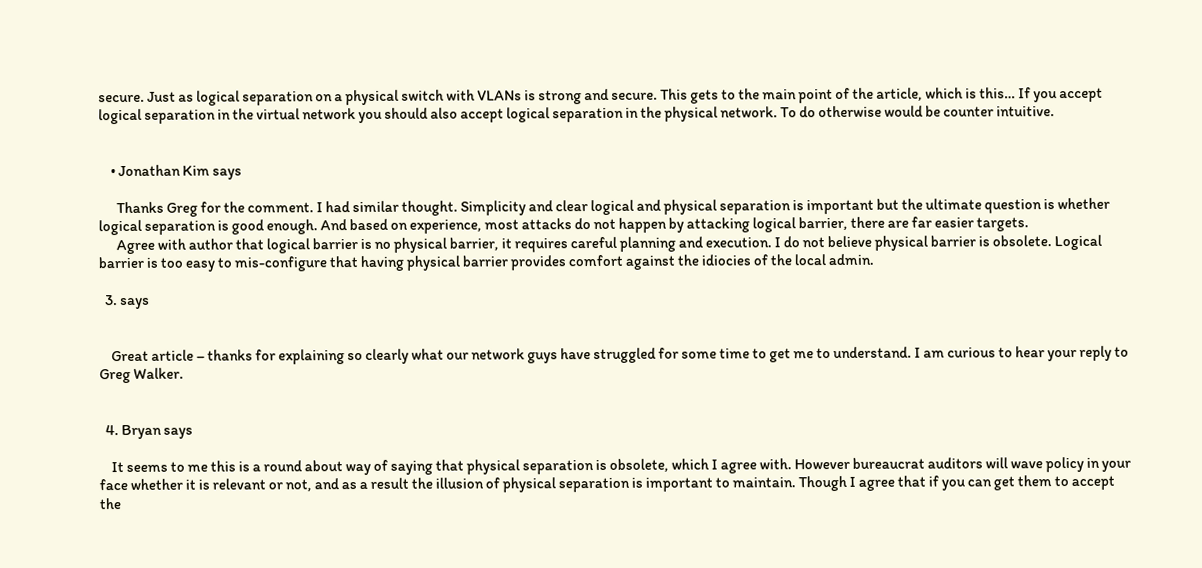secure. Just as logical separation on a physical switch with VLANs is strong and secure. This gets to the main point of the article, which is this… If you accept logical separation in the virtual network you should also accept logical separation in the physical network. To do otherwise would be counter intuitive.


    • Jonathan Kim says

      Thanks Greg for the comment. I had similar thought. Simplicity and clear logical and physical separation is important but the ultimate question is whether logical separation is good enough. And based on experience, most attacks do not happen by attacking logical barrier, there are far easier targets.
      Agree with author that logical barrier is no physical barrier, it requires careful planning and execution. I do not believe physical barrier is obsolete. Logical barrier is too easy to mis-configure that having physical barrier provides comfort against the idiocies of the local admin.

  3. says


    Great article – thanks for explaining so clearly what our network guys have struggled for some time to get me to understand. I am curious to hear your reply to Greg Walker.


  4. Bryan says

    It seems to me this is a round about way of saying that physical separation is obsolete, which I agree with. However bureaucrat auditors will wave policy in your face whether it is relevant or not, and as a result the illusion of physical separation is important to maintain. Though I agree that if you can get them to accept the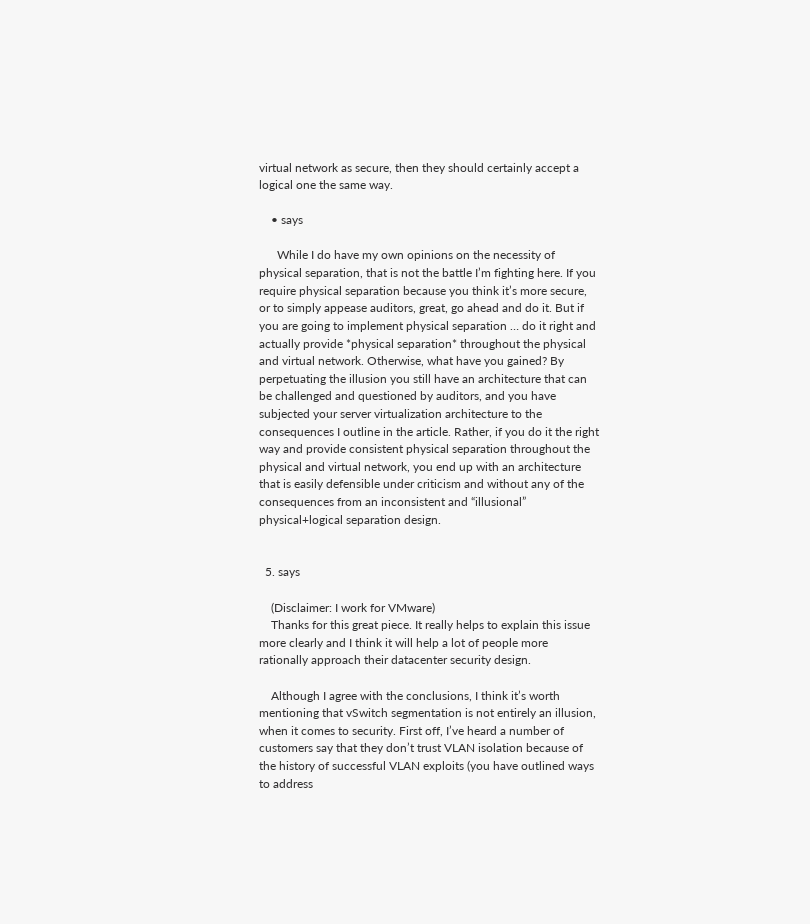virtual network as secure, then they should certainly accept a logical one the same way.

    • says

      While I do have my own opinions on the necessity of physical separation, that is not the battle I’m fighting here. If you require physical separation because you think it’s more secure, or to simply appease auditors, great, go ahead and do it. But if you are going to implement physical separation … do it right and actually provide *physical separation* throughout the physical and virtual network. Otherwise, what have you gained? By perpetuating the illusion you still have an architecture that can be challenged and questioned by auditors, and you have subjected your server virtualization architecture to the consequences I outline in the article. Rather, if you do it the right way and provide consistent physical separation throughout the physical and virtual network, you end up with an architecture that is easily defensible under criticism and without any of the consequences from an inconsistent and “illusional” physical+logical separation design.


  5. says

    (Disclaimer: I work for VMware)
    Thanks for this great piece. It really helps to explain this issue more clearly and I think it will help a lot of people more rationally approach their datacenter security design.

    Although I agree with the conclusions, I think it’s worth mentioning that vSwitch segmentation is not entirely an illusion, when it comes to security. First off, I’ve heard a number of customers say that they don’t trust VLAN isolation because of the history of successful VLAN exploits (you have outlined ways to address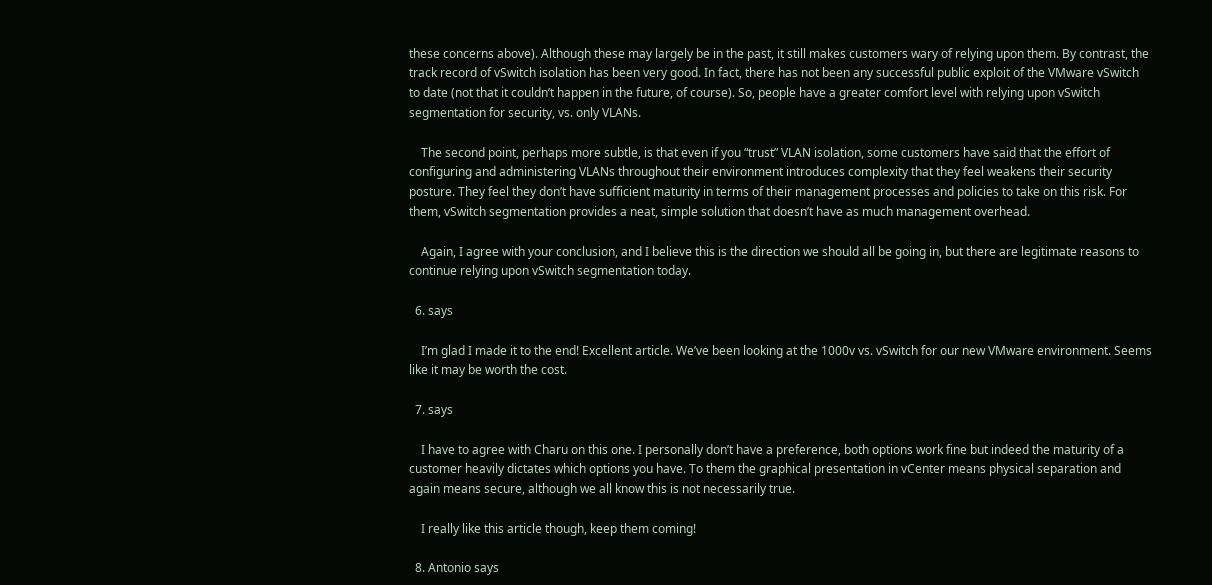these concerns above). Although these may largely be in the past, it still makes customers wary of relying upon them. By contrast, the track record of vSwitch isolation has been very good. In fact, there has not been any successful public exploit of the VMware vSwitch to date (not that it couldn’t happen in the future, of course). So, people have a greater comfort level with relying upon vSwitch segmentation for security, vs. only VLANs.

    The second point, perhaps more subtle, is that even if you “trust” VLAN isolation, some customers have said that the effort of configuring and administering VLANs throughout their environment introduces complexity that they feel weakens their security posture. They feel they don’t have sufficient maturity in terms of their management processes and policies to take on this risk. For them, vSwitch segmentation provides a neat, simple solution that doesn’t have as much management overhead.

    Again, I agree with your conclusion, and I believe this is the direction we should all be going in, but there are legitimate reasons to continue relying upon vSwitch segmentation today.

  6. says

    I’m glad I made it to the end! Excellent article. We’ve been looking at the 1000v vs. vSwitch for our new VMware environment. Seems like it may be worth the cost.

  7. says

    I have to agree with Charu on this one. I personally don’t have a preference, both options work fine but indeed the maturity of a customer heavily dictates which options you have. To them the graphical presentation in vCenter means physical separation and again means secure, although we all know this is not necessarily true.

    I really like this article though, keep them coming!

  8. Antonio says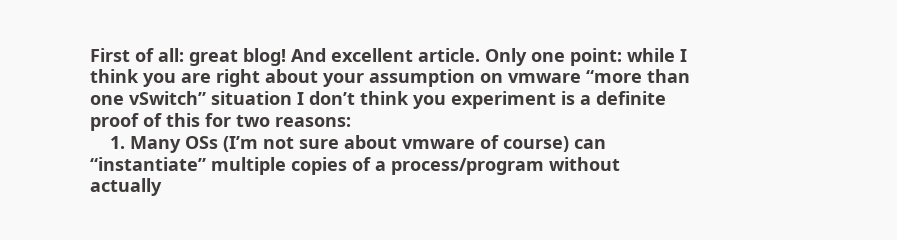First of all: great blog! And excellent article. Only one point: while I think you are right about your assumption on vmware “more than one vSwitch” situation I don’t think you experiment is a definite proof of this for two reasons:
    1. Many OSs (I’m not sure about vmware of course) can “instantiate” multiple copies of a process/program without actually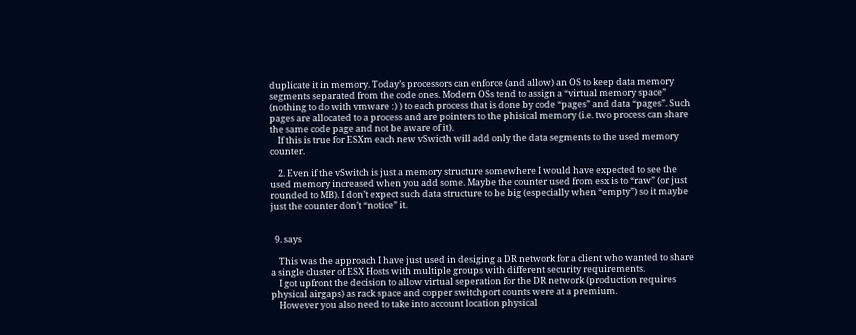duplicate it in memory. Today’s processors can enforce (and allow) an OS to keep data memory segments separated from the code ones. Modern OSs tend to assign a “virtual memory space” (nothing to do with vmware :) ) to each process that is done by code “pages” and data “pages”. Such pages are allocated to a process and are pointers to the phisical memory (i.e. two process can share the same code page and not be aware of it).
    If this is true for ESXm each new vSwicth will add only the data segments to the used memory counter.

    2. Even if the vSwitch is just a memory structure somewhere I would have expected to see the used memory increased when you add some. Maybe the counter used from esx is to “raw” (or just rounded to MB). I don’t expect such data structure to be big (especially when “empty”) so it maybe just the counter don’t “notice” it.


  9. says

    This was the approach I have just used in desiging a DR network for a client who wanted to share a single cluster of ESX Hosts with multiple groups with different security requirements.
    I got upfront the decision to allow virtual seperation for the DR network (production requires physical airgaps) as rack space and copper switchport counts were at a premium.
    However you also need to take into account location physical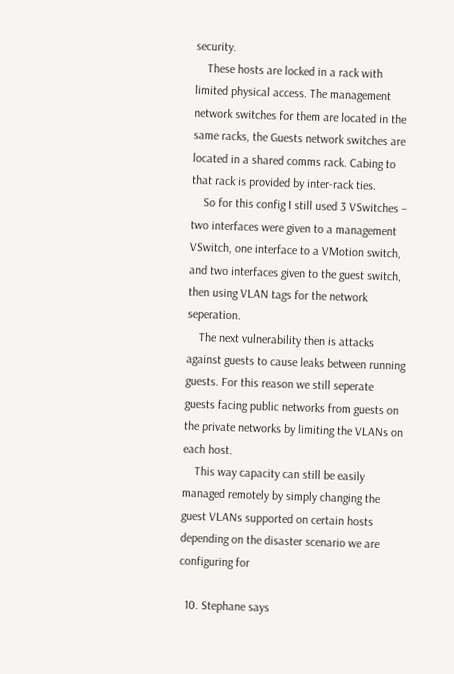security.
    These hosts are locked in a rack with limited physical access. The management network switches for them are located in the same racks, the Guests network switches are located in a shared comms rack. Cabing to that rack is provided by inter-rack ties.
    So for this config I still used 3 VSwitches – two interfaces were given to a management VSwitch, one interface to a VMotion switch, and two interfaces given to the guest switch, then using VLAN tags for the network seperation.
    The next vulnerability then is attacks against guests to cause leaks between running guests. For this reason we still seperate guests facing public networks from guests on the private networks by limiting the VLANs on each host.
    This way capacity can still be easily managed remotely by simply changing the guest VLANs supported on certain hosts depending on the disaster scenario we are configuring for

  10. Stephane says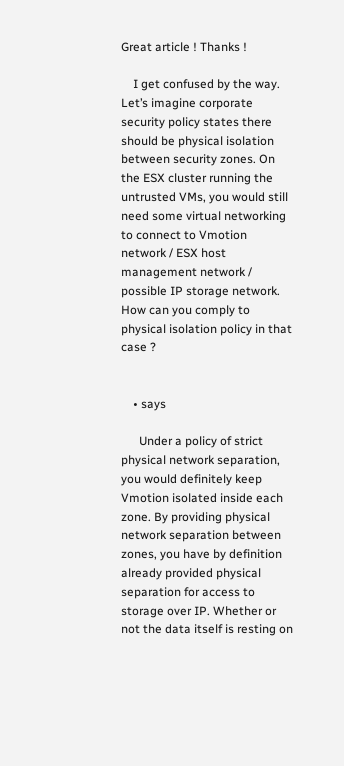Great article ! Thanks !

    I get confused by the way. Let’s imagine corporate security policy states there should be physical isolation between security zones. On the ESX cluster running the untrusted VMs, you would still need some virtual networking to connect to Vmotion network / ESX host management network / possible IP storage network. How can you comply to physical isolation policy in that case ?


    • says

      Under a policy of strict physical network separation, you would definitely keep Vmotion isolated inside each zone. By providing physical network separation between zones, you have by definition already provided physical separation for access to storage over IP. Whether or not the data itself is resting on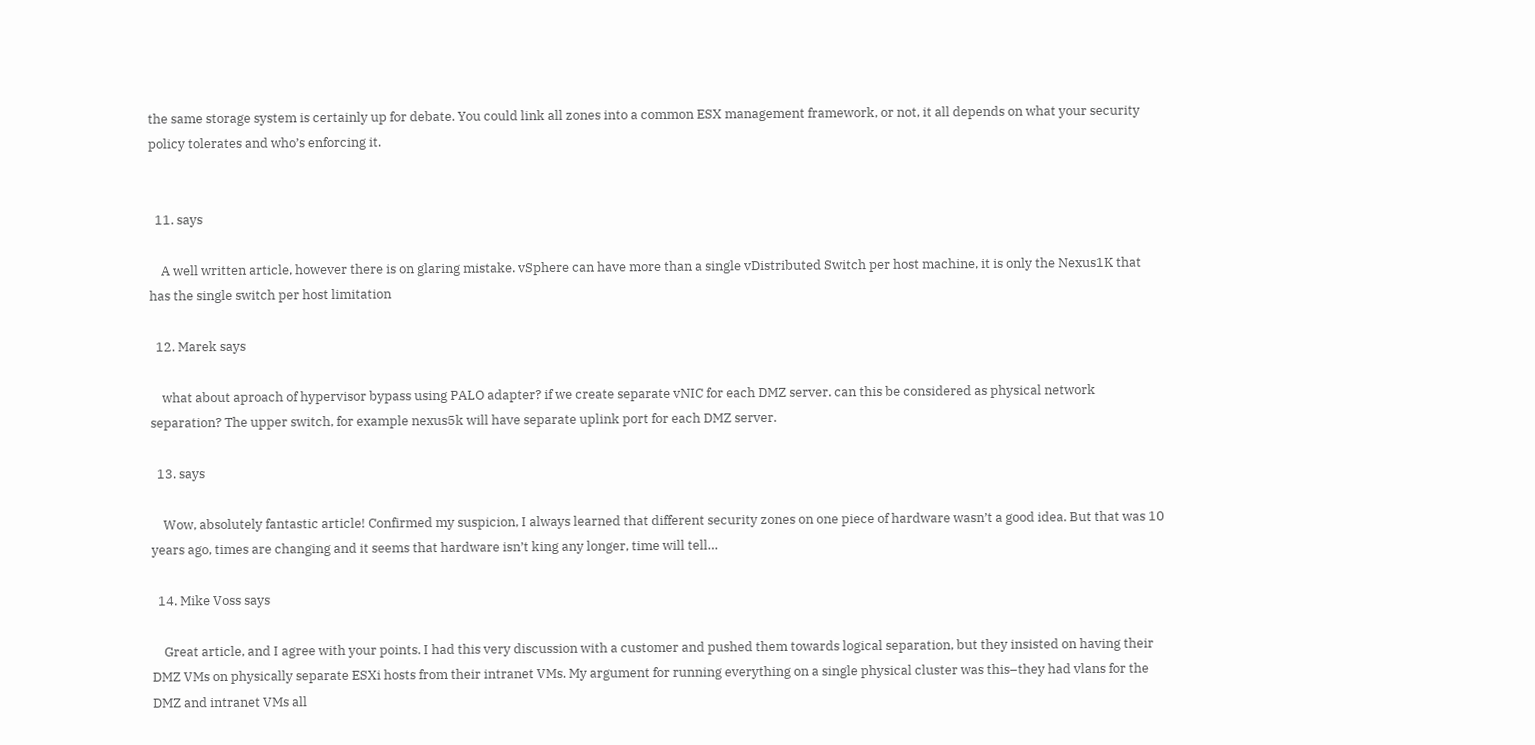the same storage system is certainly up for debate. You could link all zones into a common ESX management framework, or not, it all depends on what your security policy tolerates and who’s enforcing it.


  11. says

    A well written article, however there is on glaring mistake. vSphere can have more than a single vDistributed Switch per host machine, it is only the Nexus1K that has the single switch per host limitation

  12. Marek says

    what about aproach of hypervisor bypass using PALO adapter? if we create separate vNIC for each DMZ server. can this be considered as physical network separation? The upper switch, for example nexus5k will have separate uplink port for each DMZ server.

  13. says

    Wow, absolutely fantastic article! Confirmed my suspicion, I always learned that different security zones on one piece of hardware wasn’t a good idea. But that was 10 years ago, times are changing and it seems that hardware isn’t king any longer, time will tell…

  14. Mike Voss says

    Great article, and I agree with your points. I had this very discussion with a customer and pushed them towards logical separation, but they insisted on having their DMZ VMs on physically separate ESXi hosts from their intranet VMs. My argument for running everything on a single physical cluster was this–they had vlans for the DMZ and intranet VMs all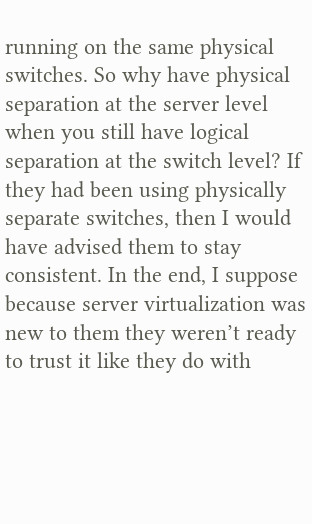running on the same physical switches. So why have physical separation at the server level when you still have logical separation at the switch level? If they had been using physically separate switches, then I would have advised them to stay consistent. In the end, I suppose because server virtualization was new to them they weren’t ready to trust it like they do with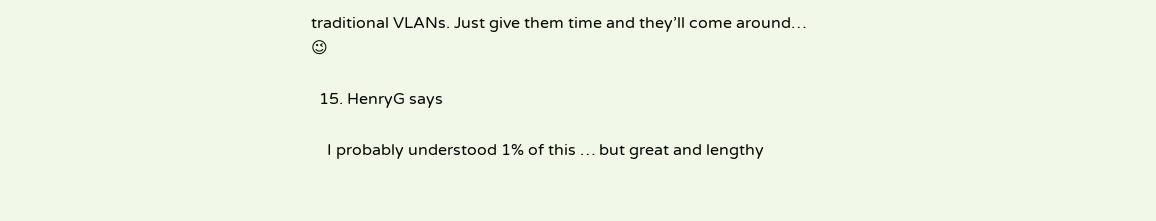traditional VLANs. Just give them time and they’ll come around… 😉

  15. HenryG says

    I probably understood 1% of this … but great and lengthy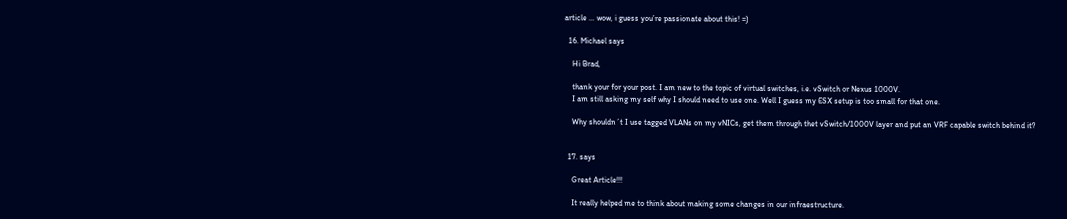article … wow, i guess you’re passionate about this! =)

  16. Michael says

    Hi Brad,

    thank your for your post. I am new to the topic of virtual switches, i.e. vSwitch or Nexus 1000V.
    I am still asking my self why I should need to use one. Well I guess my ESX setup is too small for that one.

    Why shouldn´t I use tagged VLANs on my vNICs, get them through thet vSwitch/1000V layer and put an VRF capable switch behind it?


  17. says

    Great Article!!!

    It really helped me to think about making some changes in our infraestructure.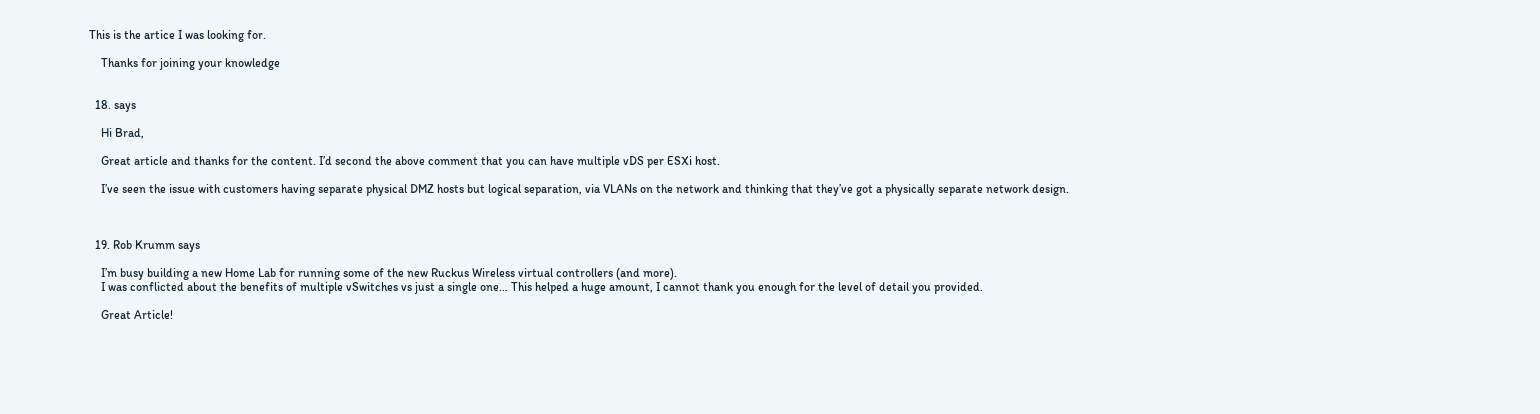This is the artice I was looking for.

    Thanks for joining your knowledge


  18. says

    Hi Brad,

    Great article and thanks for the content. I’d second the above comment that you can have multiple vDS per ESXi host.

    I’ve seen the issue with customers having separate physical DMZ hosts but logical separation, via VLANs on the network and thinking that they’ve got a physically separate network design.



  19. Rob Krumm says

    I’m busy building a new Home Lab for running some of the new Ruckus Wireless virtual controllers (and more).
    I was conflicted about the benefits of multiple vSwitches vs just a single one… This helped a huge amount, I cannot thank you enough for the level of detail you provided.

    Great Article!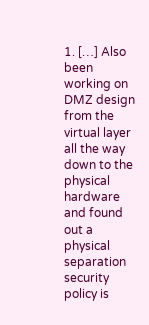1. […] Also been working on DMZ design from the virtual layer all the way down to the physical hardware and found out a physical separation security policy is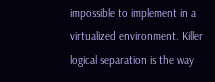impossible to implement in a virtualized environment. Killer logical separation is the way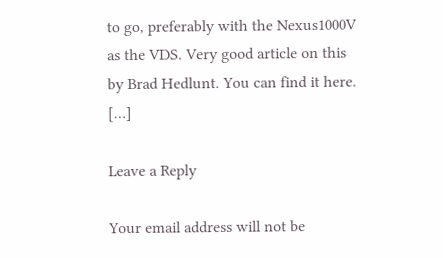to go, preferably with the Nexus1000V as the VDS. Very good article on this by Brad Hedlunt. You can find it here. […]

Leave a Reply

Your email address will not be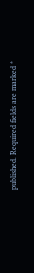published. Required fields are marked *